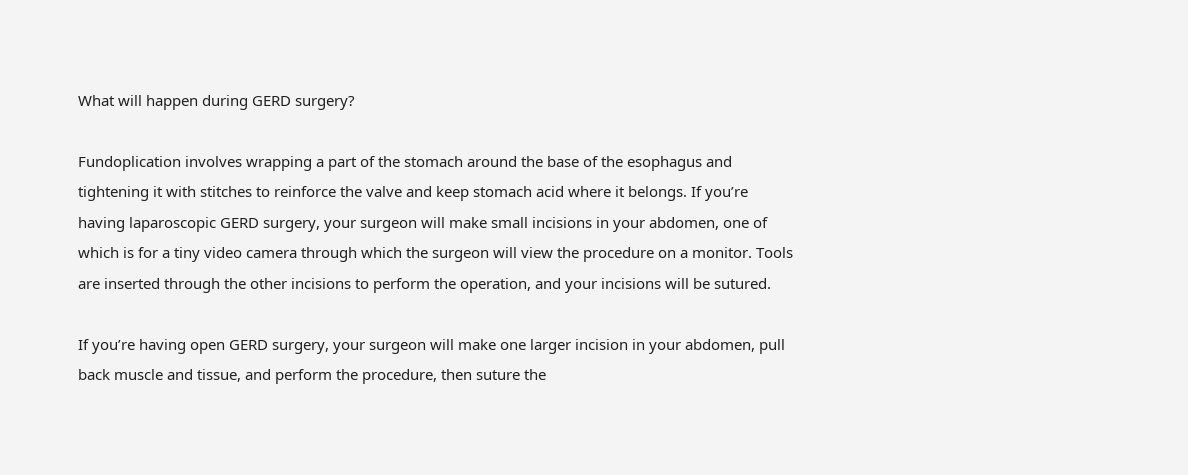What will happen during GERD surgery?

Fundoplication involves wrapping a part of the stomach around the base of the esophagus and tightening it with stitches to reinforce the valve and keep stomach acid where it belongs. If you’re having laparoscopic GERD surgery, your surgeon will make small incisions in your abdomen, one of which is for a tiny video camera through which the surgeon will view the procedure on a monitor. Tools are inserted through the other incisions to perform the operation, and your incisions will be sutured.

If you’re having open GERD surgery, your surgeon will make one larger incision in your abdomen, pull back muscle and tissue, and perform the procedure, then suture the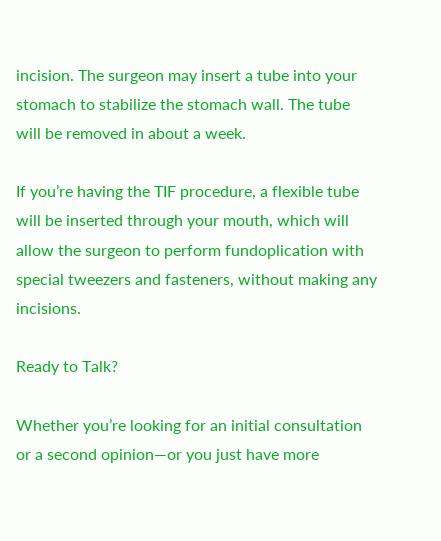incision. The surgeon may insert a tube into your stomach to stabilize the stomach wall. The tube will be removed in about a week.

If you’re having the TIF procedure, a flexible tube will be inserted through your mouth, which will allow the surgeon to perform fundoplication with special tweezers and fasteners, without making any incisions.

Ready to Talk?

Whether you’re looking for an initial consultation or a second opinion—or you just have more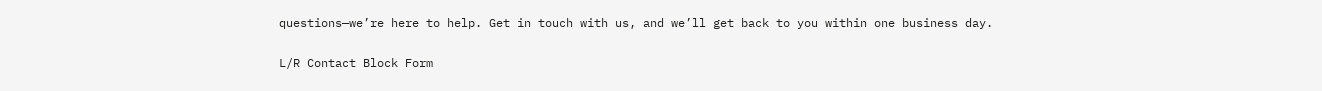questions—we’re here to help. Get in touch with us, and we’ll get back to you within one business day.

L/R Contact Block Form